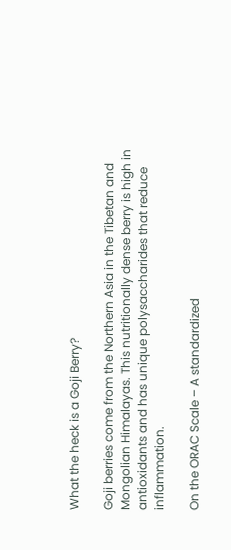What the heck is a Goji Berry?

Goji berries come from the Northern Asia in the Tibetan and Mongolian Himalayas. This nutritionally dense berry is high in antioxidants and has unique polysaccharides that reduce inflammation.

On the ORAC Scale – A standardized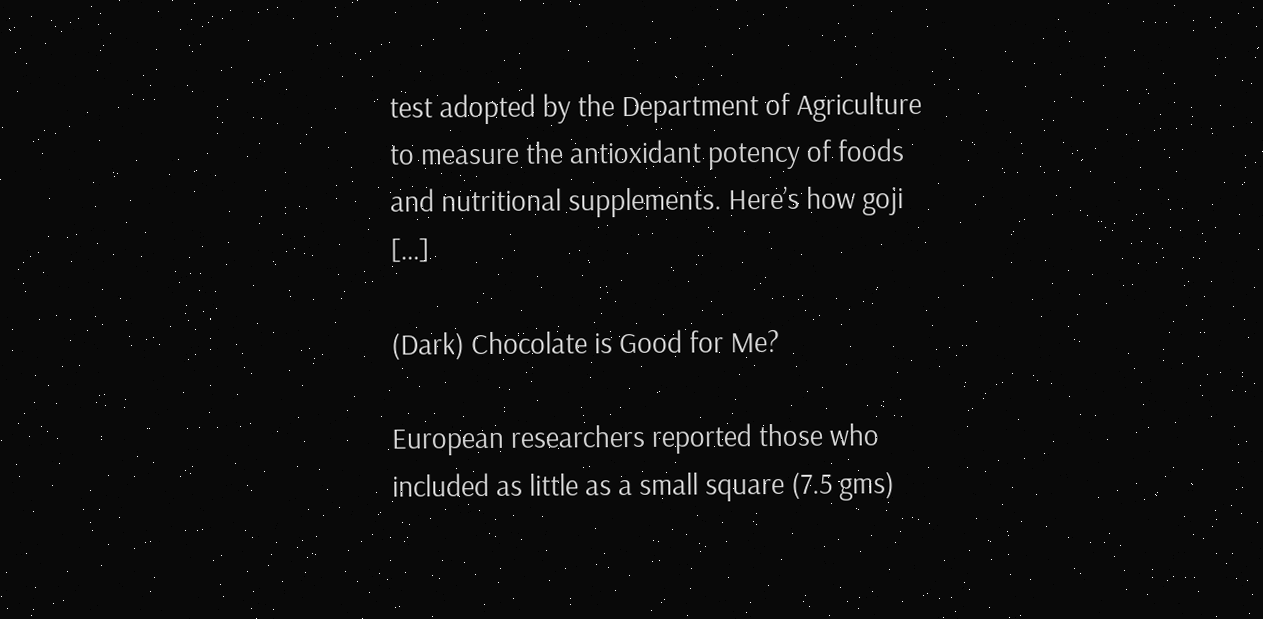test adopted by the Department of Agriculture to measure the antioxidant potency of foods and nutritional supplements. Here’s how goji […]

(Dark) Chocolate is Good for Me?

European researchers reported those who included as little as a small square (7.5 gms)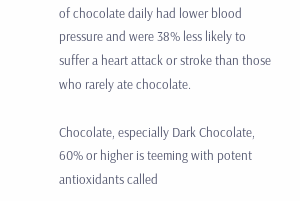of chocolate daily had lower blood pressure and were 38% less likely to suffer a heart attack or stroke than those who rarely ate chocolate.

Chocolate, especially Dark Chocolate, 60% or higher is teeming with potent antioxidants called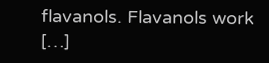flavanols. Flavanols work […]